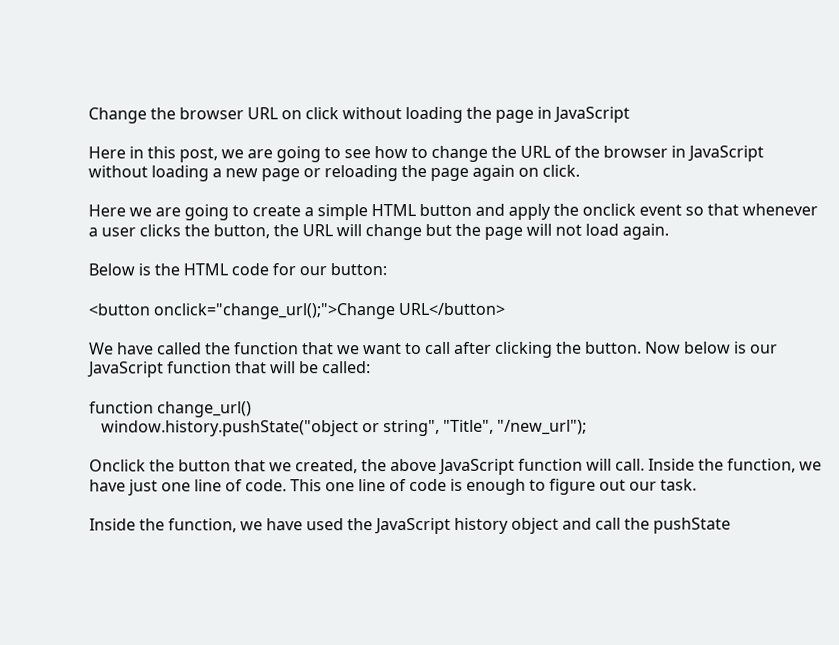Change the browser URL on click without loading the page in JavaScript

Here in this post, we are going to see how to change the URL of the browser in JavaScript without loading a new page or reloading the page again on click.

Here we are going to create a simple HTML button and apply the onclick event so that whenever a user clicks the button, the URL will change but the page will not load again.

Below is the HTML code for our button:

<button onclick="change_url();">Change URL</button>

We have called the function that we want to call after clicking the button. Now below is our JavaScript function that will be called:

function change_url()
   window.history.pushState("object or string", "Title", "/new_url");

Onclick the button that we created, the above JavaScript function will call. Inside the function, we have just one line of code. This one line of code is enough to figure out our task.

Inside the function, we have used the JavaScript history object and call the pushState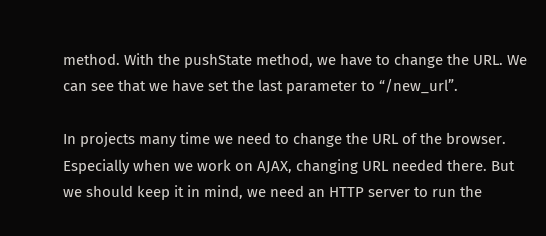method. With the pushState method, we have to change the URL. We can see that we have set the last parameter to “/new_url”.

In projects many time we need to change the URL of the browser. Especially when we work on AJAX, changing URL needed there. But we should keep it in mind, we need an HTTP server to run the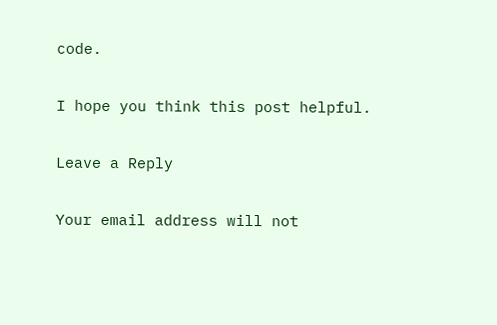code.

I hope you think this post helpful.

Leave a Reply

Your email address will not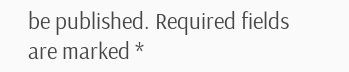be published. Required fields are marked *